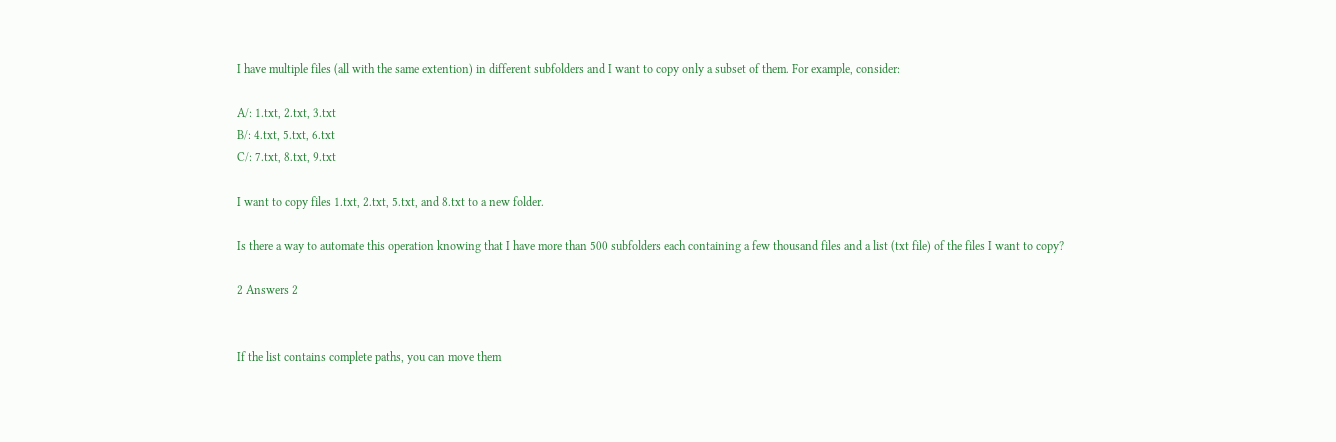I have multiple files (all with the same extention) in different subfolders and I want to copy only a subset of them. For example, consider:

A/: 1.txt, 2.txt, 3.txt
B/: 4.txt, 5.txt, 6.txt
C/: 7.txt, 8.txt, 9.txt

I want to copy files 1.txt, 2.txt, 5.txt, and 8.txt to a new folder.

Is there a way to automate this operation knowing that I have more than 500 subfolders each containing a few thousand files and a list (txt file) of the files I want to copy?

2 Answers 2


If the list contains complete paths, you can move them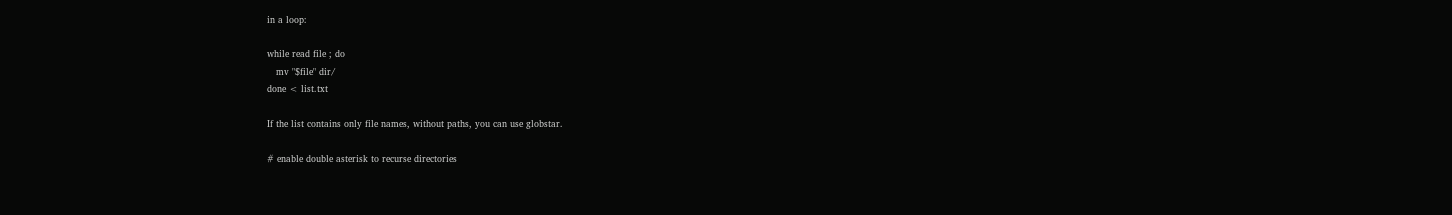in a loop:

while read file ; do
   mv "$file" dir/
done < list.txt

If the list contains only file names, without paths, you can use globstar.

# enable double asterisk to recurse directories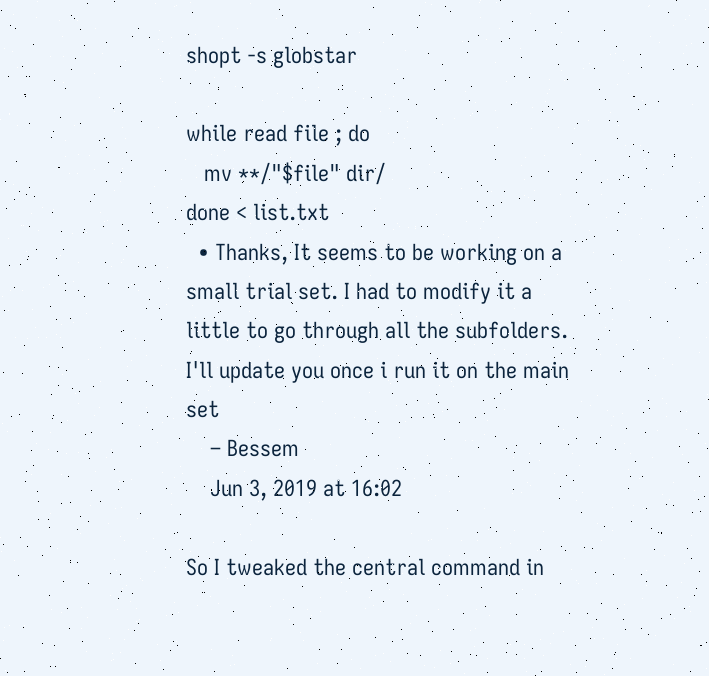shopt -s globstar

while read file ; do
   mv **/"$file" dir/
done < list.txt
  • Thanks, It seems to be working on a small trial set. I had to modify it a little to go through all the subfolders. I'll update you once i run it on the main set
    – Bessem
    Jun 3, 2019 at 16:02

So I tweaked the central command in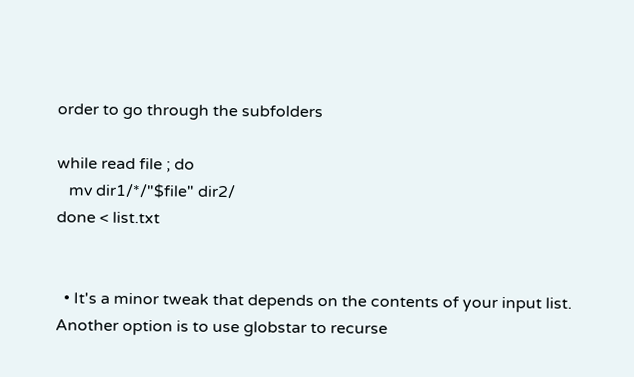order to go through the subfolders

while read file ; do
   mv dir1/*/"$file" dir2/
done < list.txt


  • It's a minor tweak that depends on the contents of your input list. Another option is to use globstar to recurse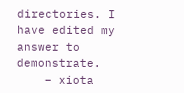directories. I have edited my answer to demonstrate.
    – xiota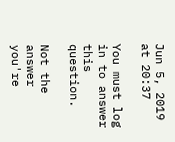Jun 5, 2019 at 20:37

You must log in to answer this question.

Not the answer you're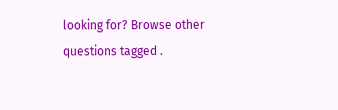looking for? Browse other questions tagged .